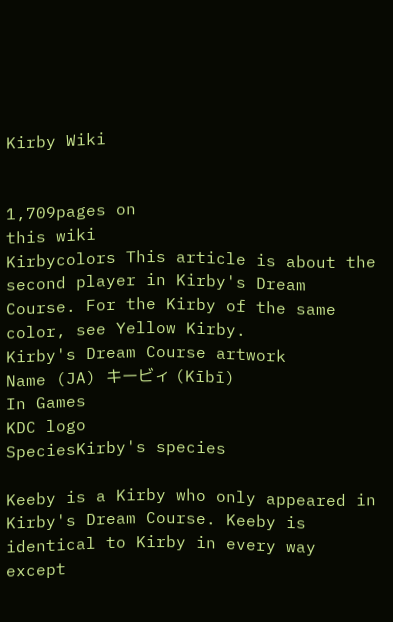Kirby Wiki


1,709pages on
this wiki
Kirbycolors This article is about the second player in Kirby's Dream Course. For the Kirby of the same color, see Yellow Kirby.
Kirby's Dream Course artwork
Name (JA) キービィ (Kībī)
In Games
KDC logo
SpeciesKirby's species

Keeby is a Kirby who only appeared in Kirby's Dream Course. Keeby is identical to Kirby in every way except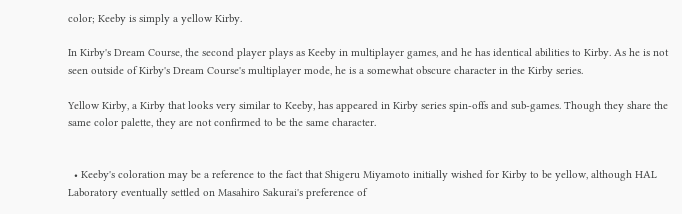color; Keeby is simply a yellow Kirby.

In Kirby's Dream Course, the second player plays as Keeby in multiplayer games, and he has identical abilities to Kirby. As he is not seen outside of Kirby's Dream Course's multiplayer mode, he is a somewhat obscure character in the Kirby series.

Yellow Kirby, a Kirby that looks very similar to Keeby, has appeared in Kirby series spin-offs and sub-games. Though they share the same color palette, they are not confirmed to be the same character.


  • Keeby's coloration may be a reference to the fact that Shigeru Miyamoto initially wished for Kirby to be yellow, although HAL Laboratory eventually settled on Masahiro Sakurai's preference of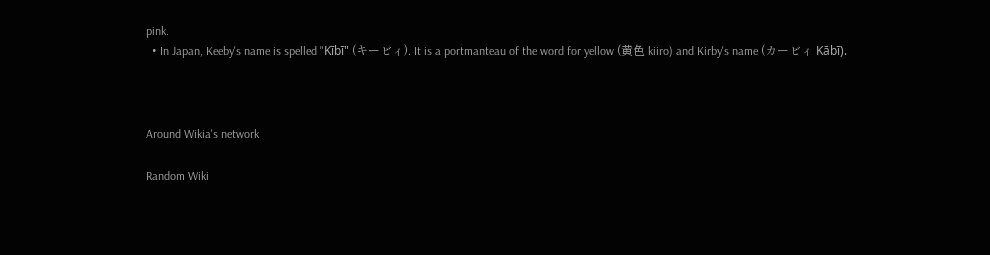pink.
  • In Japan, Keeby's name is spelled "Kībī" (キービィ). It is a portmanteau of the word for yellow (黄色 kiiro) and Kirby's name (カービィ Kābī).



Around Wikia's network

Random Wiki